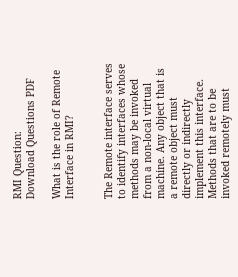RMI Question:
Download Questions PDF

What is the role of Remote Interface in RMI?


The Remote interface serves to identify interfaces whose methods may be invoked from a non-local virtual machine. Any object that is a remote object must directly or indirectly implement this interface. Methods that are to be invoked remotely must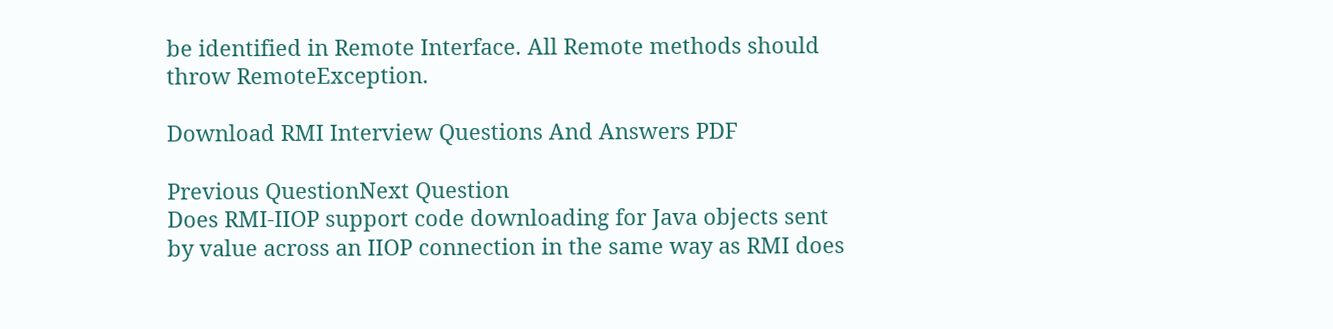be identified in Remote Interface. All Remote methods should throw RemoteException.

Download RMI Interview Questions And Answers PDF

Previous QuestionNext Question
Does RMI-IIOP support code downloading for Java objects sent by value across an IIOP connection in the same way as RMI does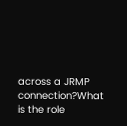across a JRMP connection?What is the role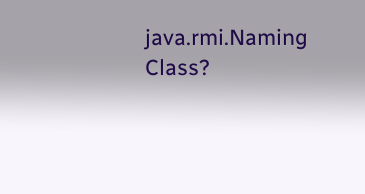java.rmi.Naming Class?